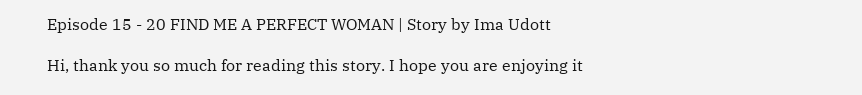Episode 15 - 20 FIND ME A PERFECT WOMAN | Story by Ima Udott

Hi, thank you so much for reading this story. I hope you are enjoying it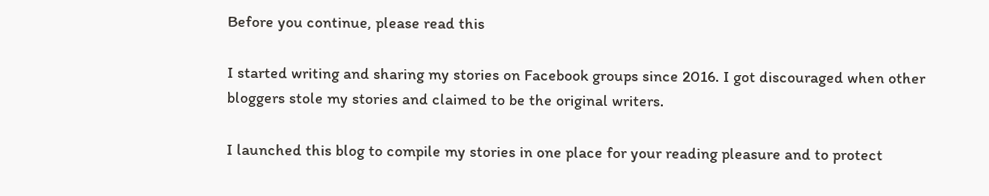Before you continue, please read this

I started writing and sharing my stories on Facebook groups since 2016. I got discouraged when other bloggers stole my stories and claimed to be the original writers.

I launched this blog to compile my stories in one place for your reading pleasure and to protect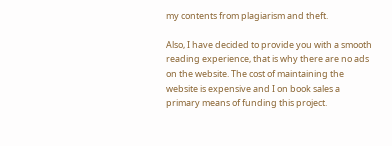my contents from plagiarism and theft.

Also, I have decided to provide you with a smooth reading experience, that is why there are no ads on the website. The cost of maintaining the website is expensive and I on book sales a primary means of funding this project.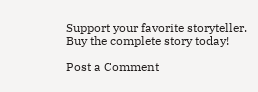Support your favorite storyteller. Buy the complete story today!

Post a Comment